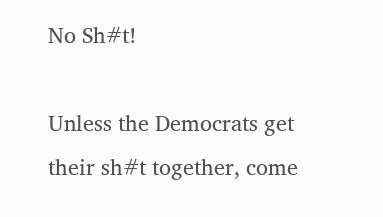No Sh#t!

Unless the Democrats get their sh#t together, come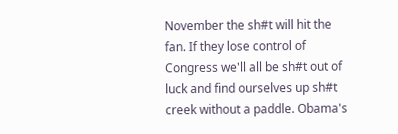November the sh#t will hit the fan. If they lose control of Congress we'll all be sh#t out of luck and find ourselves up sh#t creek without a paddle. Obama's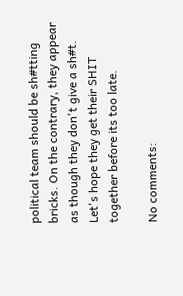political team should be sh#tting bricks. On the contrary, they appear as though they don't give a sh#t. Let's hope they get their SHIT together before its too late.

No comments: